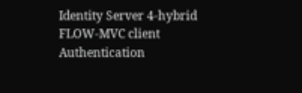Identity Server 4-hybrid FLOW-MVC client Authentication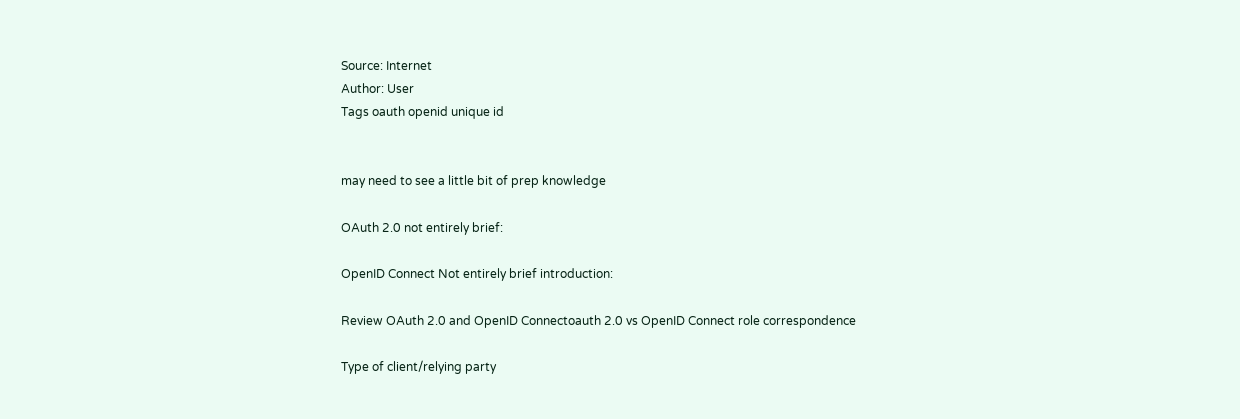Source: Internet
Author: User
Tags oauth openid unique id


may need to see a little bit of prep knowledge

OAuth 2.0 not entirely brief:

OpenID Connect Not entirely brief introduction:

Review OAuth 2.0 and OpenID Connectoauth 2.0 vs OpenID Connect role correspondence

Type of client/relying party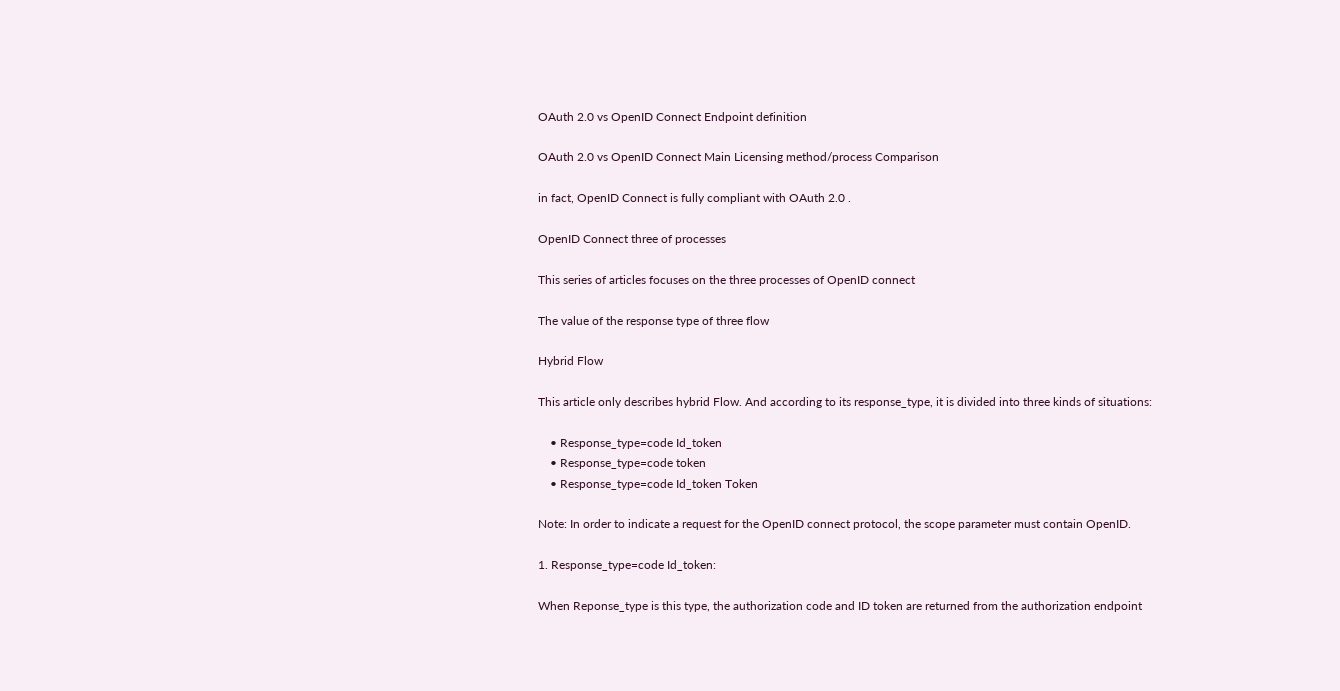OAuth 2.0 vs OpenID Connect Endpoint definition

OAuth 2.0 vs OpenID Connect Main Licensing method/process Comparison

in fact, OpenID Connect is fully compliant with OAuth 2.0 .

OpenID Connect three of processes

This series of articles focuses on the three processes of OpenID connect

The value of the response type of three flow

Hybrid Flow

This article only describes hybrid Flow. And according to its response_type, it is divided into three kinds of situations:

    • Response_type=code Id_token
    • Response_type=code token
    • Response_type=code Id_token Token

Note: In order to indicate a request for the OpenID connect protocol, the scope parameter must contain OpenID.

1. Response_type=code Id_token:

When Reponse_type is this type, the authorization code and ID token are returned from the authorization endpoint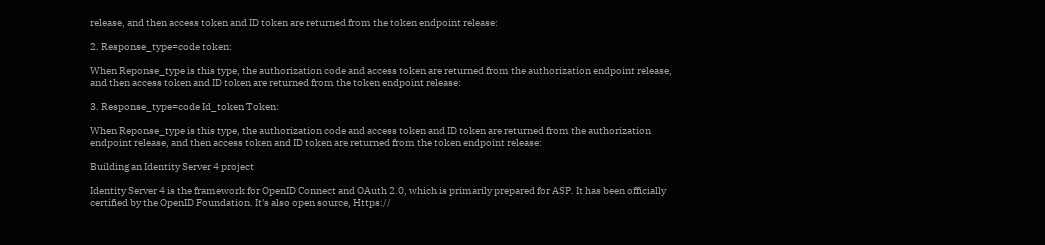release, and then access token and ID token are returned from the token endpoint release:

2. Response_type=code token:

When Reponse_type is this type, the authorization code and access token are returned from the authorization endpoint release, and then access token and ID token are returned from the token endpoint release:

3. Response_type=code Id_token Token:

When Reponse_type is this type, the authorization code and access token and ID token are returned from the authorization endpoint release, and then access token and ID token are returned from the token endpoint release:

Building an Identity Server 4 project

Identity Server 4 is the framework for OpenID Connect and OAuth 2.0, which is primarily prepared for ASP. It has been officially certified by the OpenID Foundation. It's also open source, Https://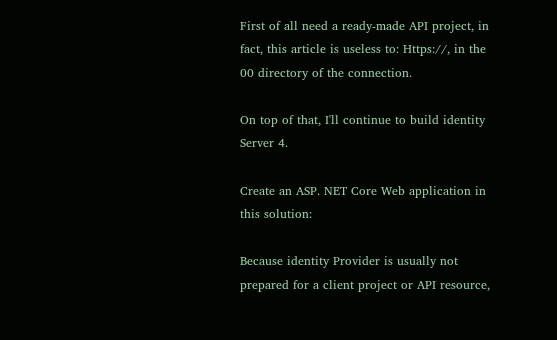First of all need a ready-made API project, in fact, this article is useless to: Https://, in the 00 directory of the connection.

On top of that, I'll continue to build identity Server 4.

Create an ASP. NET Core Web application in this solution:

Because identity Provider is usually not prepared for a client project or API resource,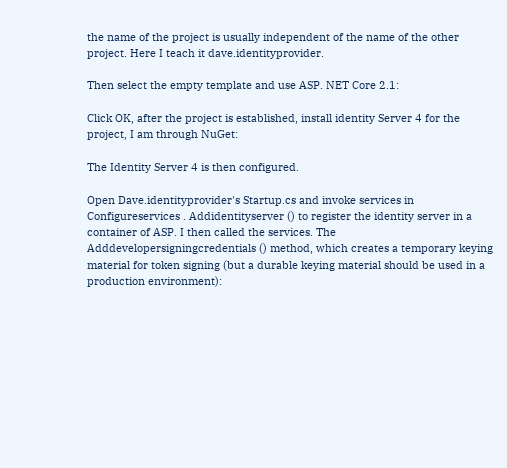the name of the project is usually independent of the name of the other project. Here I teach it dave.identityprovider.

Then select the empty template and use ASP. NET Core 2.1:

Click OK, after the project is established, install identity Server 4 for the project, I am through NuGet:

The Identity Server 4 is then configured.

Open Dave.identityprovider's Startup.cs and invoke services in Configureservices . Addidentityserver () to register the identity server in a container of ASP. I then called the services. The Adddevelopersigningcredentials () method, which creates a temporary keying material for token signing (but a durable keying material should be used in a production environment):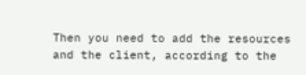Then you need to add the resources and the client, according to the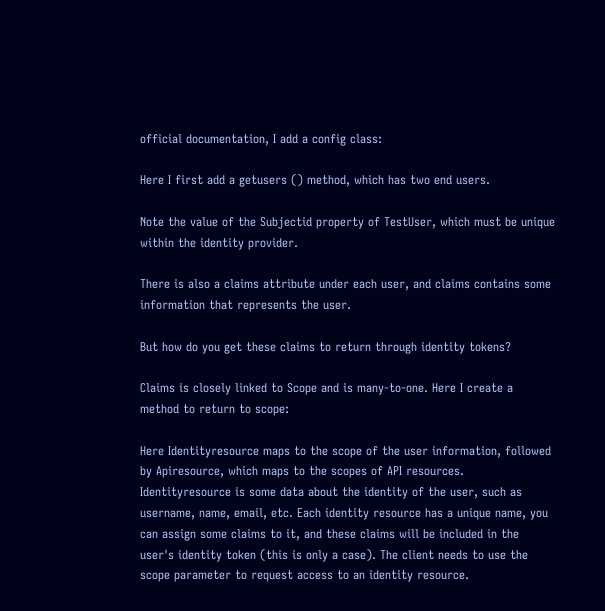official documentation, I add a config class:

Here I first add a getusers () method, which has two end users.

Note the value of the Subjectid property of TestUser, which must be unique within the identity provider.

There is also a claims attribute under each user, and claims contains some information that represents the user.

But how do you get these claims to return through identity tokens?

Claims is closely linked to Scope and is many-to-one. Here I create a method to return to scope:

Here Identityresource maps to the scope of the user information, followed by Apiresource, which maps to the scopes of API resources. Identityresource is some data about the identity of the user, such as username, name, email, etc. Each identity resource has a unique name, you can assign some claims to it, and these claims will be included in the user's identity token (this is only a case). The client needs to use the scope parameter to request access to an identity resource.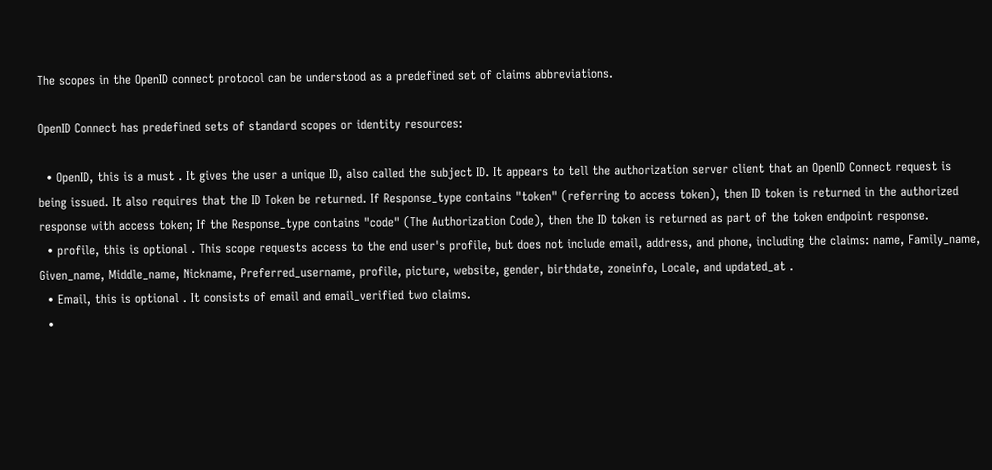The scopes in the OpenID connect protocol can be understood as a predefined set of claims abbreviations.

OpenID Connect has predefined sets of standard scopes or identity resources:

  • OpenID, this is a must . It gives the user a unique ID, also called the subject ID. It appears to tell the authorization server client that an OpenID Connect request is being issued. It also requires that the ID Token be returned. If Response_type contains "token" (referring to access token), then ID token is returned in the authorized response with access token; If the Response_type contains "code" (The Authorization Code), then the ID token is returned as part of the token endpoint response.
  • profile, this is optional . This scope requests access to the end user's profile, but does not include email, address, and phone, including the claims: name, Family_name, Given_name, Middle_name, Nickname, Preferred_username, profile, picture, website, gender, birthdate, zoneinfo, Locale, and updated_at .
  • Email, this is optional . It consists of email and email_verified two claims.
  •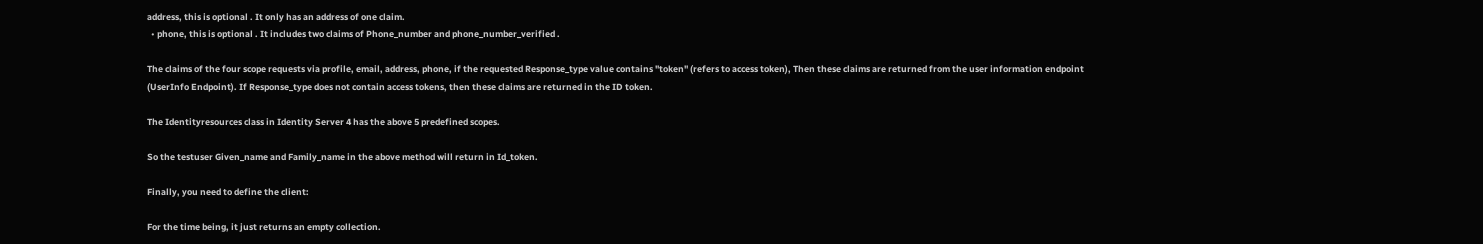address, this is optional . It only has an address of one claim.
  • phone, this is optional . It includes two claims of Phone_number and phone_number_verified .

The claims of the four scope requests via profile, email, address, phone, if the requested Response_type value contains "token" (refers to access token), Then these claims are returned from the user information endpoint (UserInfo Endpoint). If Response_type does not contain access tokens, then these claims are returned in the ID token.

The Identityresources class in Identity Server 4 has the above 5 predefined scopes.

So the testuser Given_name and Family_name in the above method will return in Id_token.

Finally, you need to define the client:

For the time being, it just returns an empty collection.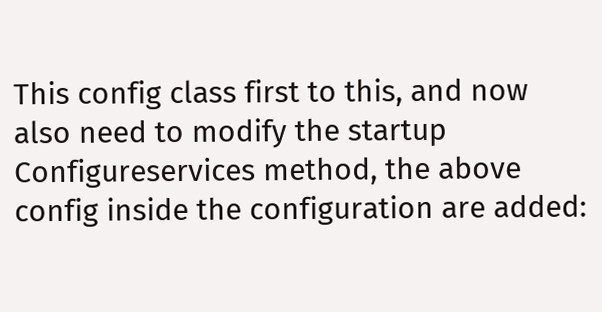This config class first to this, and now also need to modify the startup Configureservices method, the above config inside the configuration are added: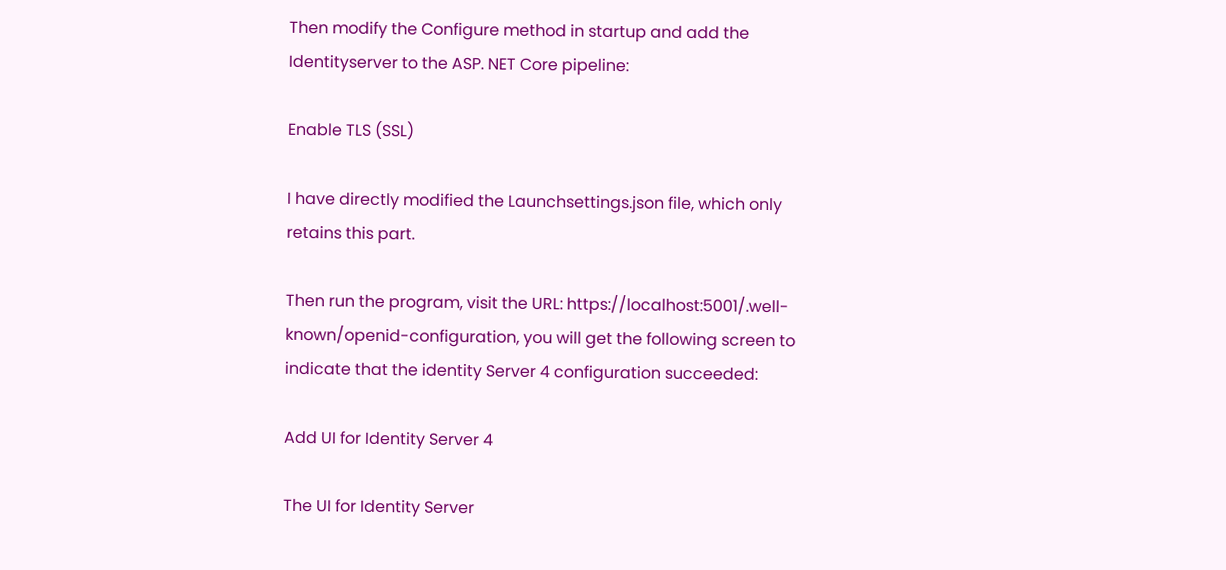Then modify the Configure method in startup and add the Identityserver to the ASP. NET Core pipeline:

Enable TLS (SSL)

I have directly modified the Launchsettings.json file, which only retains this part.

Then run the program, visit the URL: https://localhost:5001/.well-known/openid-configuration, you will get the following screen to indicate that the identity Server 4 configuration succeeded:

Add UI for Identity Server 4

The UI for Identity Server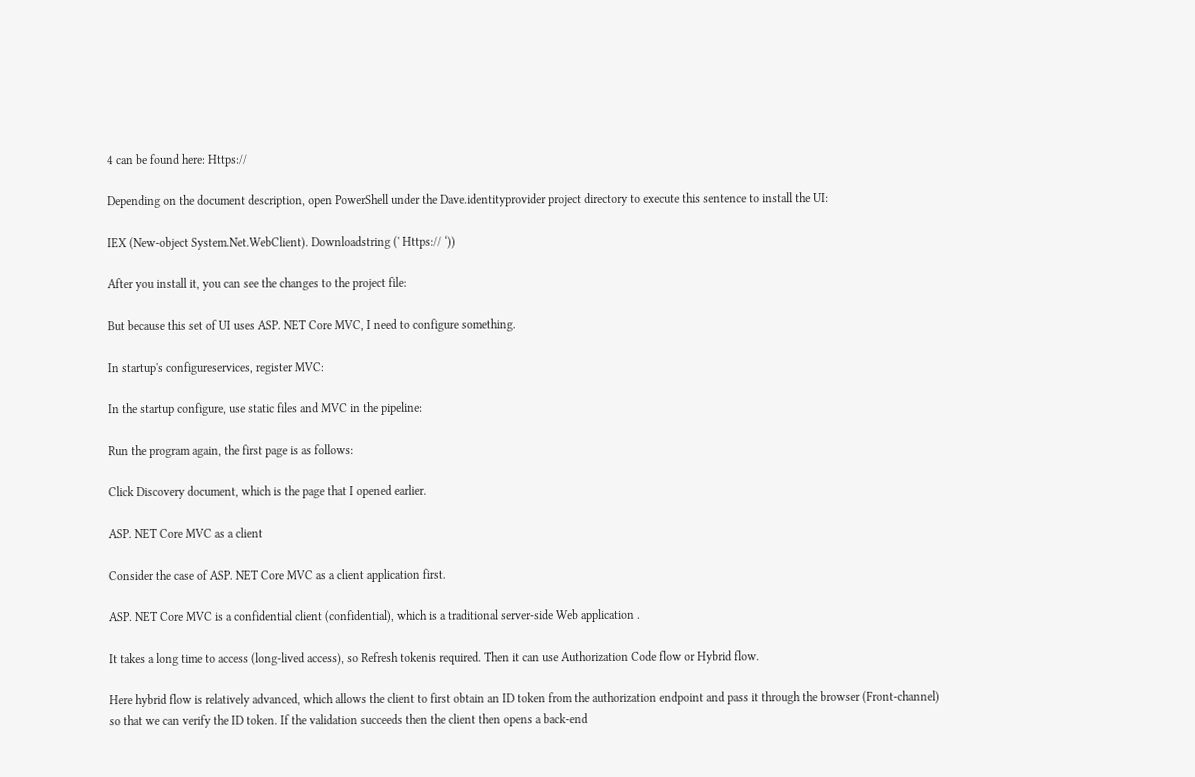4 can be found here: Https://

Depending on the document description, open PowerShell under the Dave.identityprovider project directory to execute this sentence to install the UI:

IEX (New-object System.Net.WebClient). Downloadstring (' Https:// ‘))

After you install it, you can see the changes to the project file:

But because this set of UI uses ASP. NET Core MVC, I need to configure something.

In startup's configureservices, register MVC:

In the startup configure, use static files and MVC in the pipeline:

Run the program again, the first page is as follows:

Click Discovery document, which is the page that I opened earlier.

ASP. NET Core MVC as a client

Consider the case of ASP. NET Core MVC as a client application first.

ASP. NET Core MVC is a confidential client (confidential), which is a traditional server-side Web application .

It takes a long time to access (long-lived access), so Refresh tokenis required. Then it can use Authorization Code flow or Hybrid flow.

Here hybrid flow is relatively advanced, which allows the client to first obtain an ID token from the authorization endpoint and pass it through the browser (Front-channel) so that we can verify the ID token. If the validation succeeds then the client then opens a back-end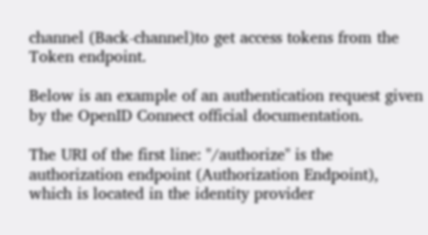channel (Back-channel)to get access tokens from the Token endpoint.

Below is an example of an authentication request given by the OpenID Connect official documentation.

The URI of the first line: "/authorize" is the authorization endpoint (Authorization Endpoint), which is located in the identity provider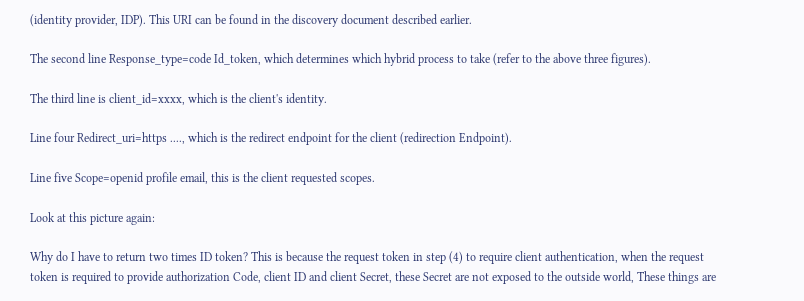(identity provider, IDP). This URI can be found in the discovery document described earlier.

The second line Response_type=code Id_token, which determines which hybrid process to take (refer to the above three figures).

The third line is client_id=xxxx, which is the client's identity.

Line four Redirect_uri=https ...., which is the redirect endpoint for the client (redirection Endpoint).

Line five Scope=openid profile email, this is the client requested scopes.

Look at this picture again:

Why do I have to return two times ID token? This is because the request token in step (4) to require client authentication, when the request token is required to provide authorization Code, client ID and client Secret, these Secret are not exposed to the outside world, These things are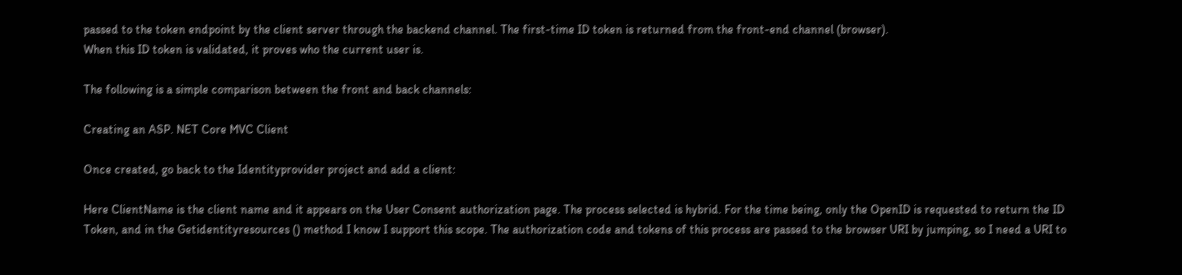passed to the token endpoint by the client server through the backend channel. The first-time ID token is returned from the front-end channel (browser).
When this ID token is validated, it proves who the current user is.

The following is a simple comparison between the front and back channels:

Creating an ASP. NET Core MVC Client

Once created, go back to the Identityprovider project and add a client:

Here ClientName is the client name and it appears on the User Consent authorization page. The process selected is hybrid. For the time being, only the OpenID is requested to return the ID Token, and in the Getidentityresources () method I know I support this scope. The authorization code and tokens of this process are passed to the browser URI by jumping, so I need a URI to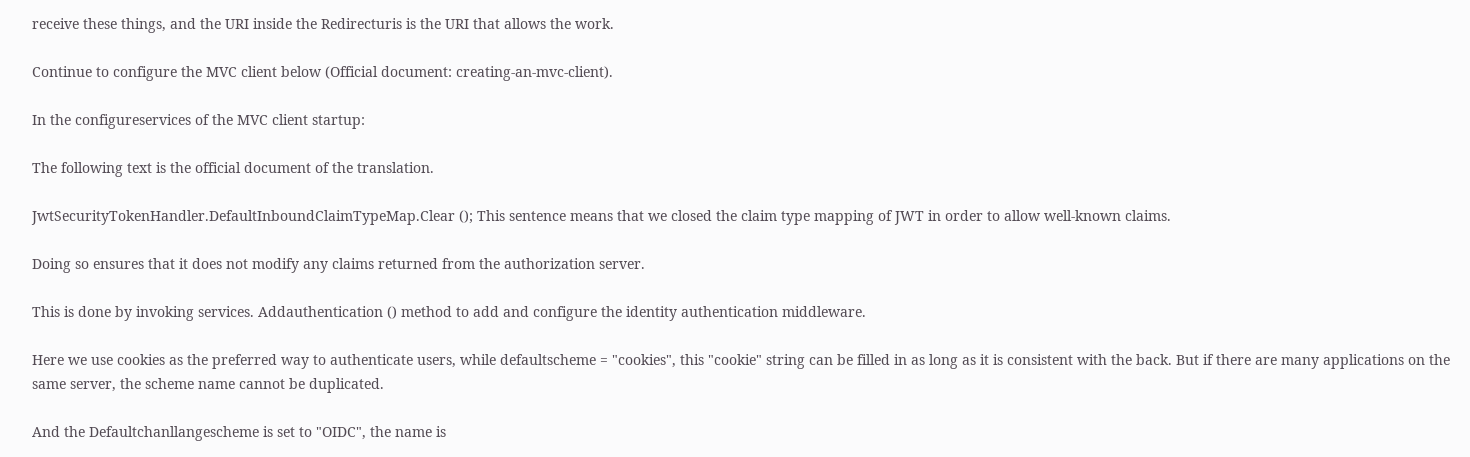receive these things, and the URI inside the Redirecturis is the URI that allows the work.

Continue to configure the MVC client below (Official document: creating-an-mvc-client).

In the configureservices of the MVC client startup:

The following text is the official document of the translation.

JwtSecurityTokenHandler.DefaultInboundClaimTypeMap.Clear (); This sentence means that we closed the claim type mapping of JWT in order to allow well-known claims.

Doing so ensures that it does not modify any claims returned from the authorization server.

This is done by invoking services. Addauthentication () method to add and configure the identity authentication middleware.

Here we use cookies as the preferred way to authenticate users, while defaultscheme = "cookies", this "cookie" string can be filled in as long as it is consistent with the back. But if there are many applications on the same server, the scheme name cannot be duplicated.

And the Defaultchanllangescheme is set to "OIDC", the name is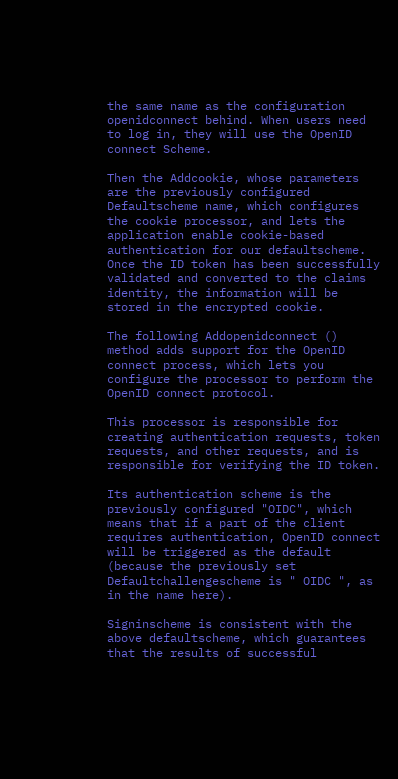the same name as the configuration openidconnect behind. When users need to log in, they will use the OpenID connect Scheme.

Then the Addcookie, whose parameters are the previously configured Defaultscheme name, which configures the cookie processor, and lets the application enable cookie-based authentication for our defaultscheme. Once the ID token has been successfully validated and converted to the claims identity, the information will be stored in the encrypted cookie.

The following Addopenidconnect () method adds support for the OpenID connect process, which lets you configure the processor to perform the OpenID connect protocol.

This processor is responsible for creating authentication requests, token requests, and other requests, and is responsible for verifying the ID token.

Its authentication scheme is the previously configured "OIDC", which means that if a part of the client requires authentication, OpenID connect will be triggered as the default (because the previously set Defaultchallengescheme is " OIDC ", as in the name here).

Signinscheme is consistent with the above defaultscheme, which guarantees that the results of successful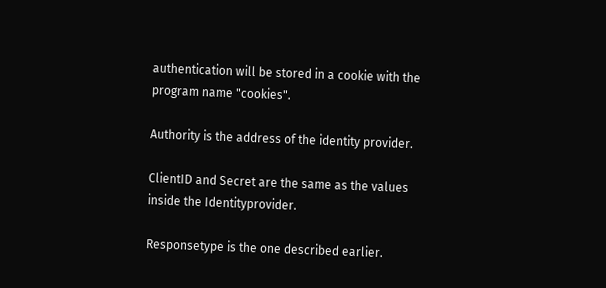authentication will be stored in a cookie with the program name "cookies".

Authority is the address of the identity provider.

ClientID and Secret are the same as the values inside the Identityprovider.

Responsetype is the one described earlier.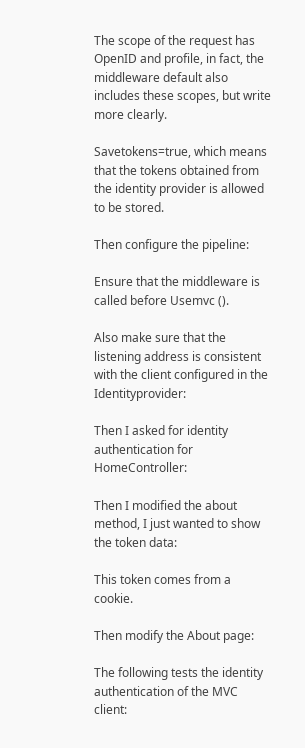The scope of the request has OpenID and profile, in fact, the middleware default also includes these scopes, but write more clearly.

Savetokens=true, which means that the tokens obtained from the identity provider is allowed to be stored.

Then configure the pipeline:

Ensure that the middleware is called before Usemvc ().

Also make sure that the listening address is consistent with the client configured in the Identityprovider:

Then I asked for identity authentication for HomeController:

Then I modified the about method, I just wanted to show the token data:

This token comes from a cookie.

Then modify the About page:

The following tests the identity authentication of the MVC client: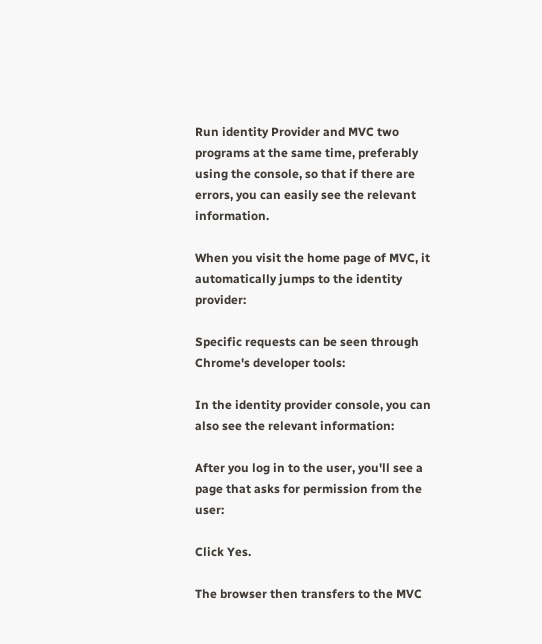Run identity Provider and MVC two programs at the same time, preferably using the console, so that if there are errors, you can easily see the relevant information.

When you visit the home page of MVC, it automatically jumps to the identity provider:

Specific requests can be seen through Chrome's developer tools:

In the identity provider console, you can also see the relevant information:

After you log in to the user, you'll see a page that asks for permission from the user:

Click Yes.

The browser then transfers to the MVC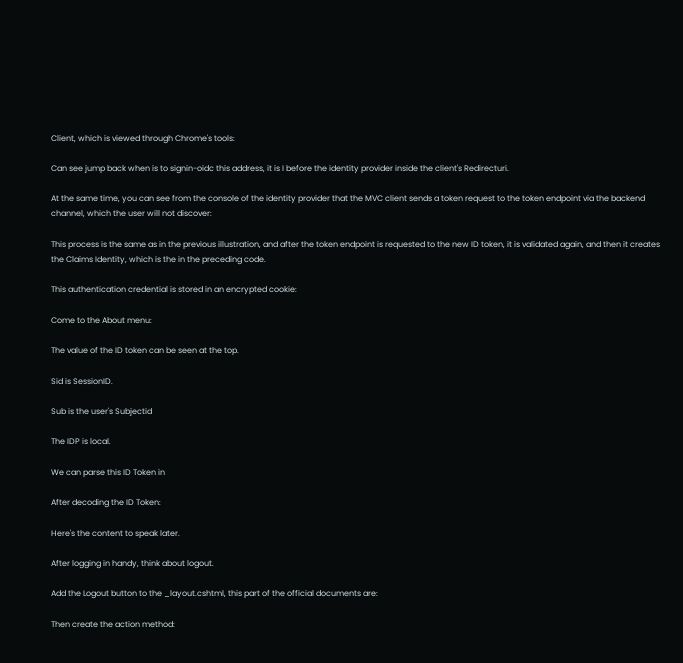Client, which is viewed through Chrome's tools:

Can see jump back when is to signin-oidc this address, it is I before the identity provider inside the client's Redirecturi.

At the same time, you can see from the console of the identity provider that the MVC client sends a token request to the token endpoint via the backend channel, which the user will not discover:

This process is the same as in the previous illustration, and after the token endpoint is requested to the new ID token, it is validated again, and then it creates the Claims Identity, which is the in the preceding code.

This authentication credential is stored in an encrypted cookie:

Come to the About menu:

The value of the ID token can be seen at the top.

Sid is SessionID.

Sub is the user's Subjectid

The IDP is local.

We can parse this ID Token in

After decoding the ID Token:

Here's the content to speak later.

After logging in handy, think about logout.

Add the Logout button to the _layout.cshtml, this part of the official documents are:

Then create the action method: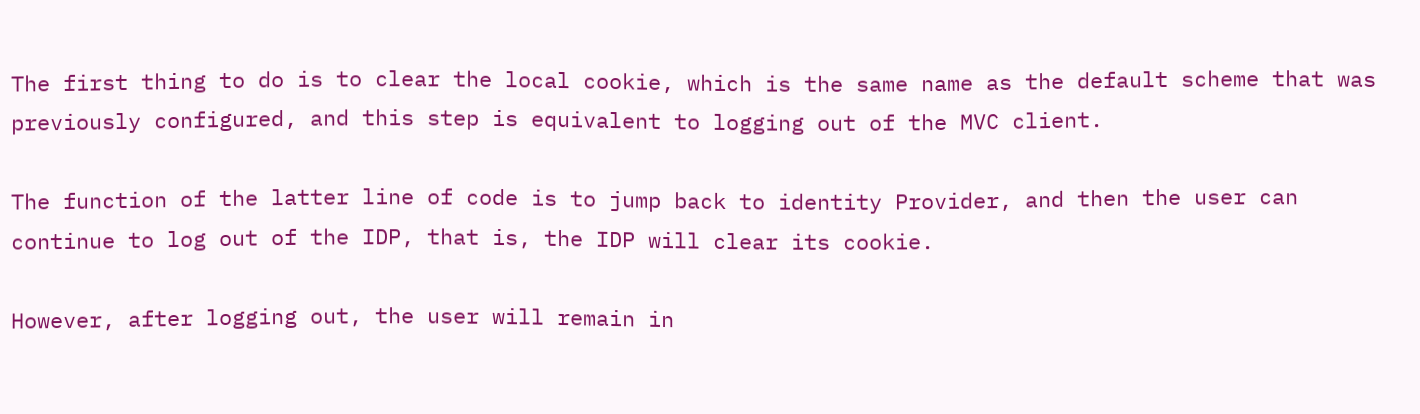The first thing to do is to clear the local cookie, which is the same name as the default scheme that was previously configured, and this step is equivalent to logging out of the MVC client.

The function of the latter line of code is to jump back to identity Provider, and then the user can continue to log out of the IDP, that is, the IDP will clear its cookie.

However, after logging out, the user will remain in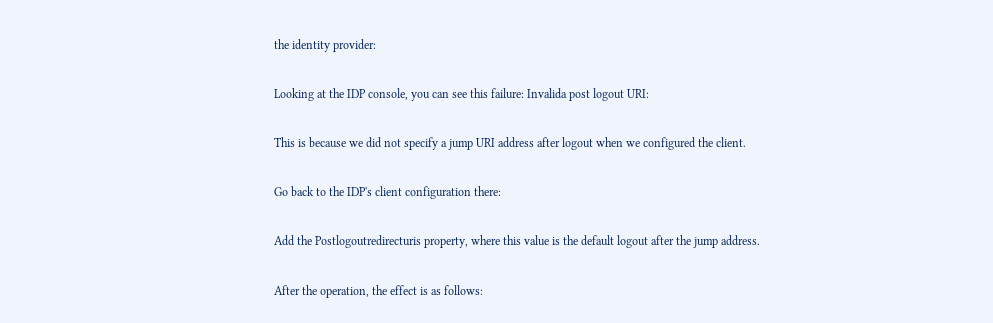the identity provider:

Looking at the IDP console, you can see this failure: Invalida post logout URI:

This is because we did not specify a jump URI address after logout when we configured the client.

Go back to the IDP's client configuration there:

Add the Postlogoutredirecturis property, where this value is the default logout after the jump address.

After the operation, the effect is as follows: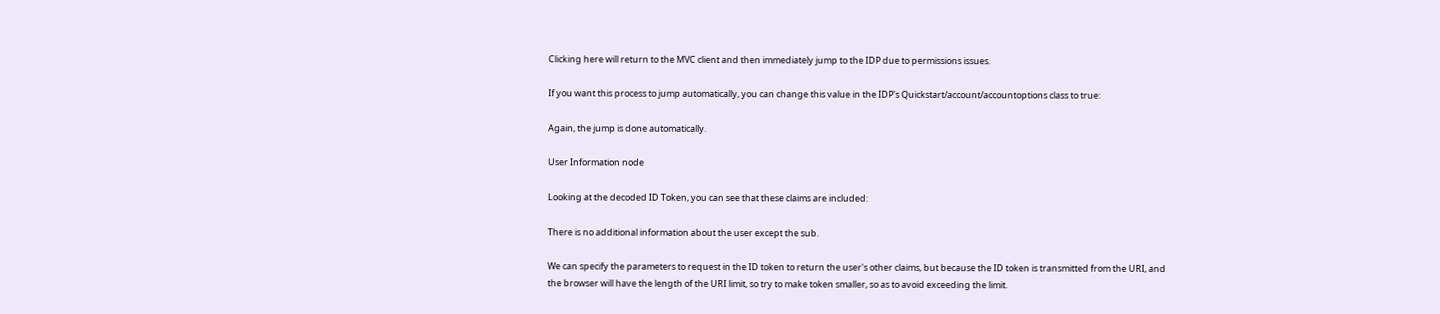Clicking here will return to the MVC client and then immediately jump to the IDP due to permissions issues.

If you want this process to jump automatically, you can change this value in the IDP's Quickstart/account/accountoptions class to true:

Again, the jump is done automatically.

User Information node

Looking at the decoded ID Token, you can see that these claims are included:

There is no additional information about the user except the sub.

We can specify the parameters to request in the ID token to return the user's other claims, but because the ID token is transmitted from the URI, and the browser will have the length of the URI limit, so try to make token smaller, so as to avoid exceeding the limit.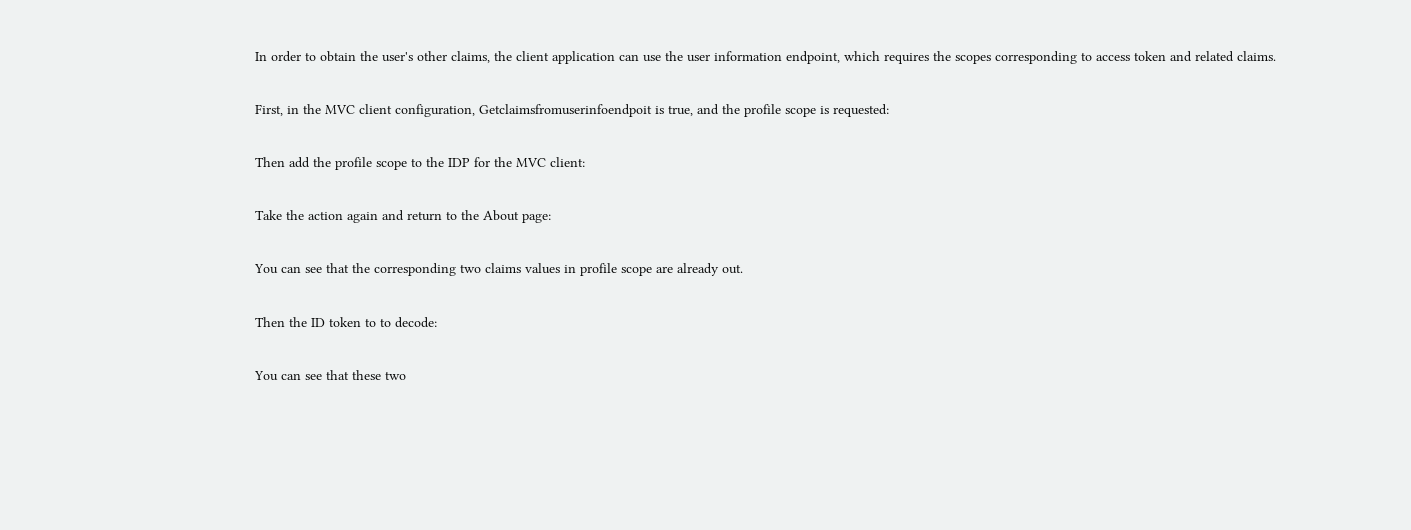In order to obtain the user's other claims, the client application can use the user information endpoint, which requires the scopes corresponding to access token and related claims.

First, in the MVC client configuration, Getclaimsfromuserinfoendpoit is true, and the profile scope is requested:

Then add the profile scope to the IDP for the MVC client:

Take the action again and return to the About page:

You can see that the corresponding two claims values in profile scope are already out.

Then the ID token to to decode:

You can see that these two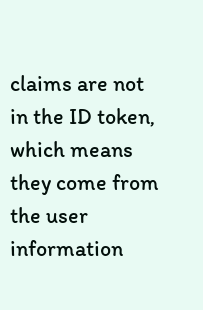claims are not in the ID token, which means they come from the user information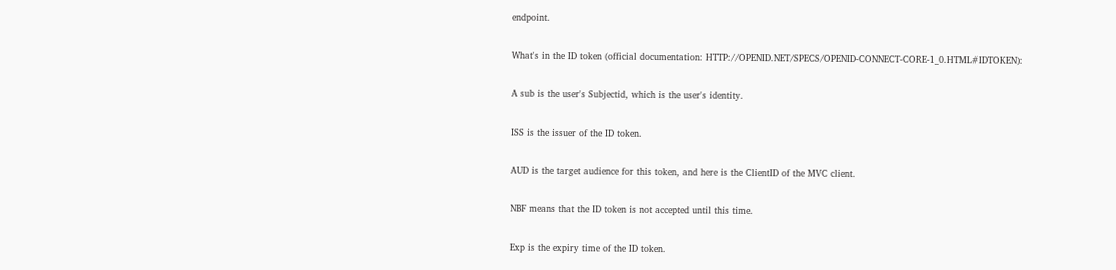endpoint.

What's in the ID token (official documentation: HTTP://OPENID.NET/SPECS/OPENID-CONNECT-CORE-1_0.HTML#IDTOKEN):

A sub is the user's Subjectid, which is the user's identity.

ISS is the issuer of the ID token.

AUD is the target audience for this token, and here is the ClientID of the MVC client.

NBF means that the ID token is not accepted until this time.

Exp is the expiry time of the ID token.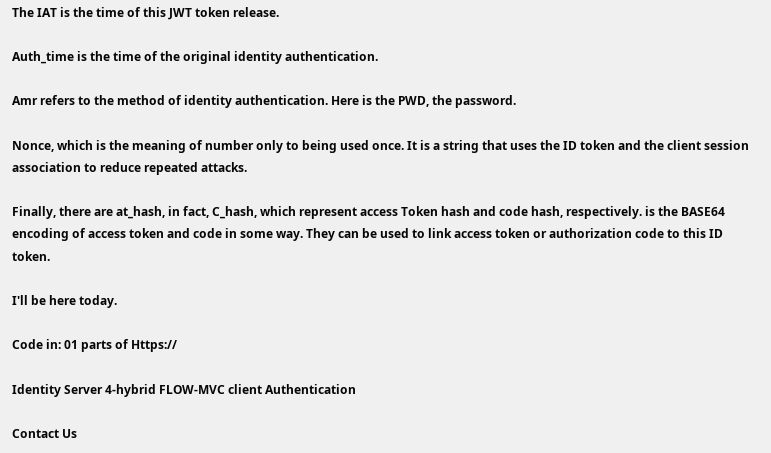The IAT is the time of this JWT token release.

Auth_time is the time of the original identity authentication.

Amr refers to the method of identity authentication. Here is the PWD, the password.

Nonce, which is the meaning of number only to being used once. It is a string that uses the ID token and the client session association to reduce repeated attacks.

Finally, there are at_hash, in fact, C_hash, which represent access Token hash and code hash, respectively. is the BASE64 encoding of access token and code in some way. They can be used to link access token or authorization code to this ID token.

I'll be here today.

Code in: 01 parts of Https://

Identity Server 4-hybrid FLOW-MVC client Authentication

Contact Us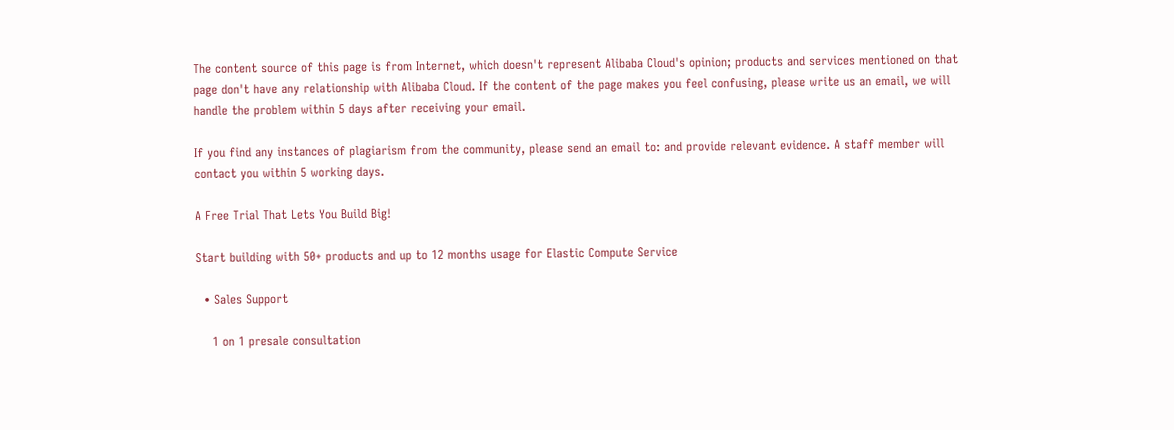The content source of this page is from Internet, which doesn't represent Alibaba Cloud's opinion; products and services mentioned on that page don't have any relationship with Alibaba Cloud. If the content of the page makes you feel confusing, please write us an email, we will handle the problem within 5 days after receiving your email.

If you find any instances of plagiarism from the community, please send an email to: and provide relevant evidence. A staff member will contact you within 5 working days.

A Free Trial That Lets You Build Big!

Start building with 50+ products and up to 12 months usage for Elastic Compute Service

  • Sales Support

    1 on 1 presale consultation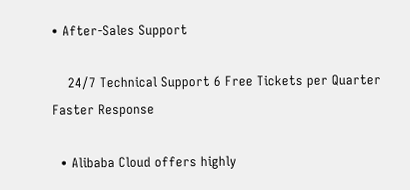• After-Sales Support

    24/7 Technical Support 6 Free Tickets per Quarter Faster Response

  • Alibaba Cloud offers highly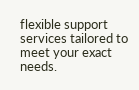flexible support services tailored to meet your exact needs.